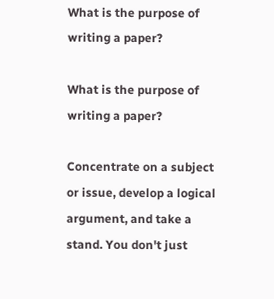What is the purpose of writing a paper?

What is the purpose of writing a paper?

Concentrate on a subject or issue, develop a logical argument, and take a stand. You don't just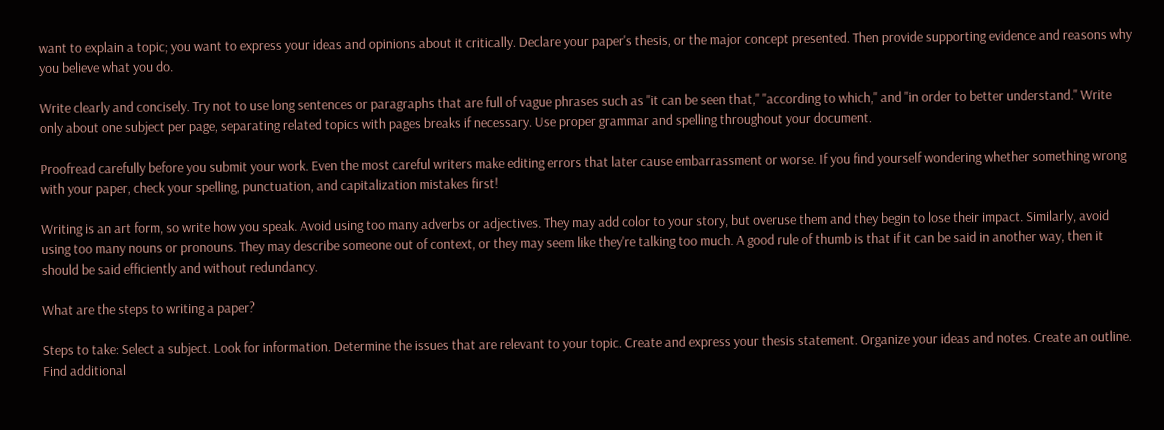want to explain a topic; you want to express your ideas and opinions about it critically. Declare your paper's thesis, or the major concept presented. Then provide supporting evidence and reasons why you believe what you do.

Write clearly and concisely. Try not to use long sentences or paragraphs that are full of vague phrases such as "it can be seen that," "according to which," and "in order to better understand." Write only about one subject per page, separating related topics with pages breaks if necessary. Use proper grammar and spelling throughout your document.

Proofread carefully before you submit your work. Even the most careful writers make editing errors that later cause embarrassment or worse. If you find yourself wondering whether something wrong with your paper, check your spelling, punctuation, and capitalization mistakes first!

Writing is an art form, so write how you speak. Avoid using too many adverbs or adjectives. They may add color to your story, but overuse them and they begin to lose their impact. Similarly, avoid using too many nouns or pronouns. They may describe someone out of context, or they may seem like they're talking too much. A good rule of thumb is that if it can be said in another way, then it should be said efficiently and without redundancy.

What are the steps to writing a paper?

Steps to take: Select a subject. Look for information. Determine the issues that are relevant to your topic. Create and express your thesis statement. Organize your ideas and notes. Create an outline. Find additional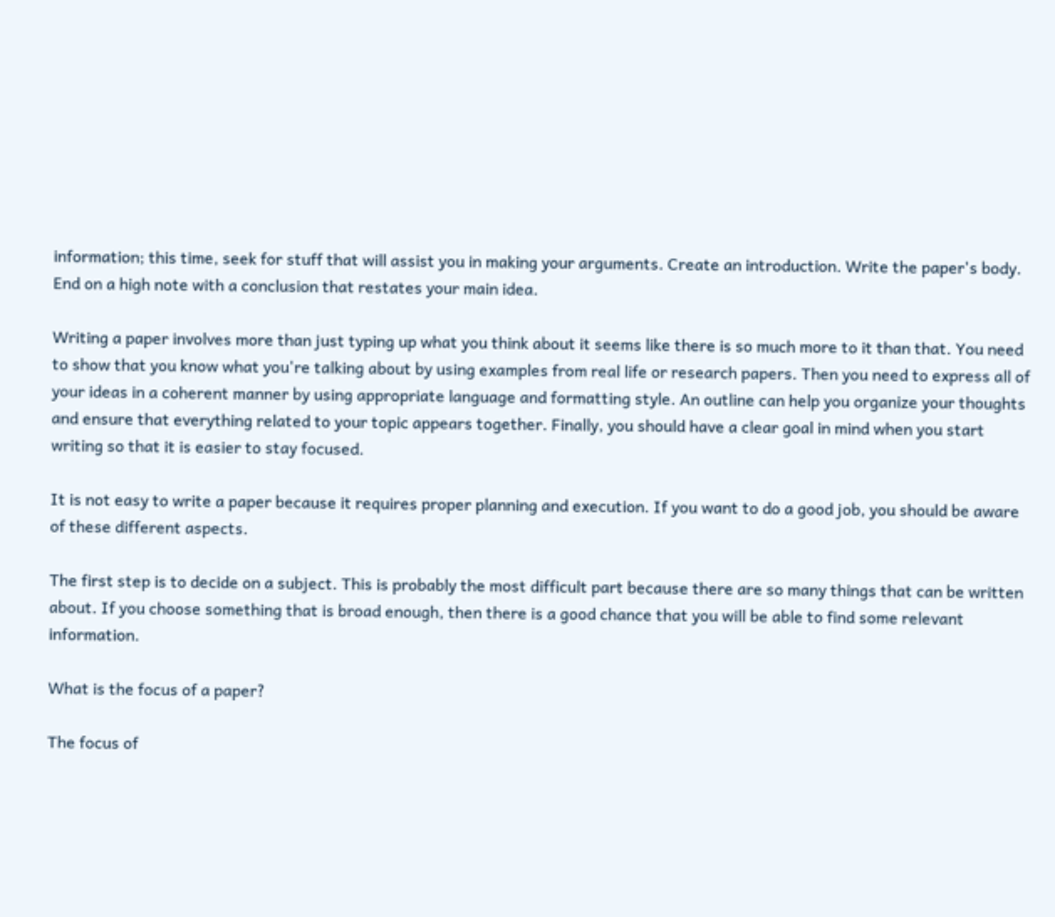information; this time, seek for stuff that will assist you in making your arguments. Create an introduction. Write the paper's body. End on a high note with a conclusion that restates your main idea.

Writing a paper involves more than just typing up what you think about it seems like there is so much more to it than that. You need to show that you know what you're talking about by using examples from real life or research papers. Then you need to express all of your ideas in a coherent manner by using appropriate language and formatting style. An outline can help you organize your thoughts and ensure that everything related to your topic appears together. Finally, you should have a clear goal in mind when you start writing so that it is easier to stay focused.

It is not easy to write a paper because it requires proper planning and execution. If you want to do a good job, you should be aware of these different aspects.

The first step is to decide on a subject. This is probably the most difficult part because there are so many things that can be written about. If you choose something that is broad enough, then there is a good chance that you will be able to find some relevant information.

What is the focus of a paper?

The focus of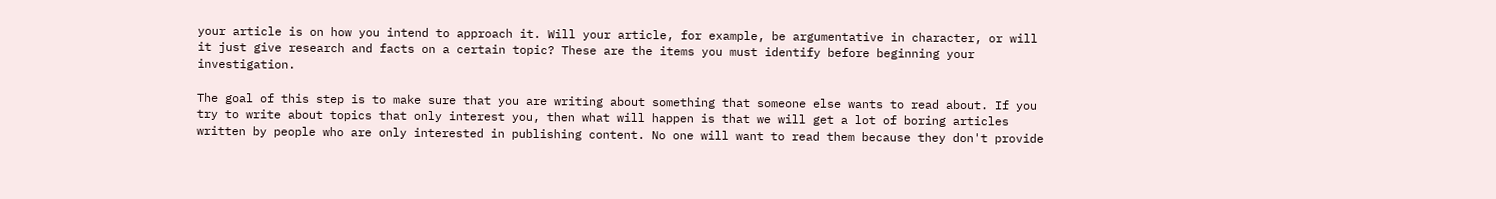your article is on how you intend to approach it. Will your article, for example, be argumentative in character, or will it just give research and facts on a certain topic? These are the items you must identify before beginning your investigation.

The goal of this step is to make sure that you are writing about something that someone else wants to read about. If you try to write about topics that only interest you, then what will happen is that we will get a lot of boring articles written by people who are only interested in publishing content. No one will want to read them because they don't provide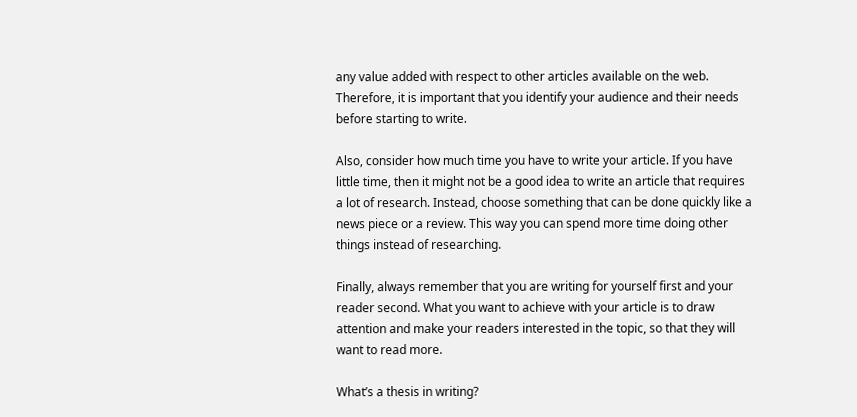any value added with respect to other articles available on the web. Therefore, it is important that you identify your audience and their needs before starting to write.

Also, consider how much time you have to write your article. If you have little time, then it might not be a good idea to write an article that requires a lot of research. Instead, choose something that can be done quickly like a news piece or a review. This way you can spend more time doing other things instead of researching.

Finally, always remember that you are writing for yourself first and your reader second. What you want to achieve with your article is to draw attention and make your readers interested in the topic, so that they will want to read more.

What’s a thesis in writing?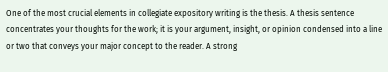One of the most crucial elements in collegiate expository writing is the thesis. A thesis sentence concentrates your thoughts for the work; it is your argument, insight, or opinion condensed into a line or two that conveys your major concept to the reader. A strong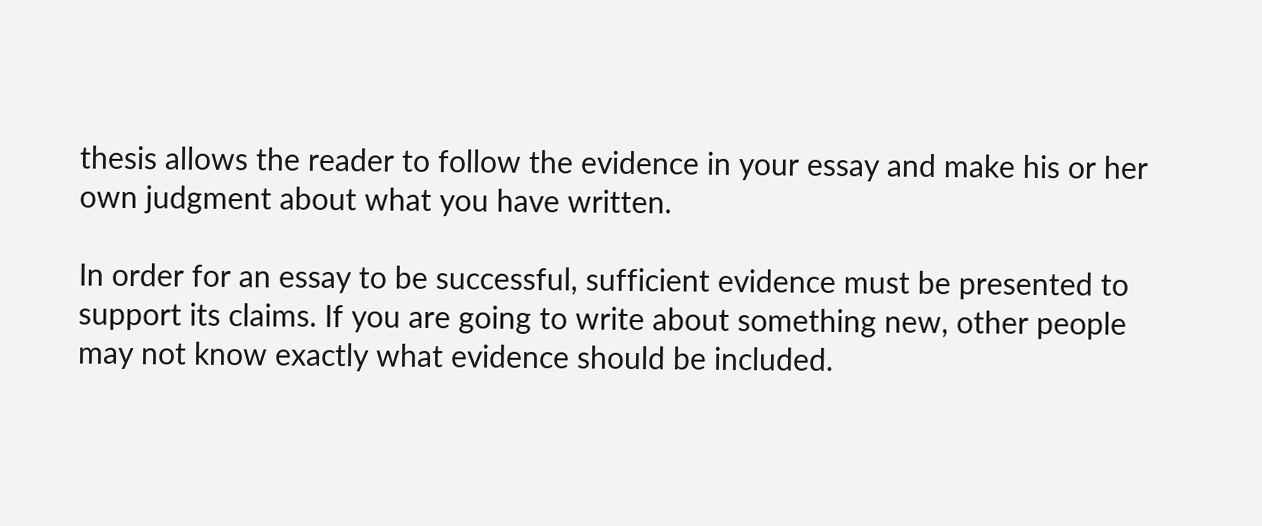thesis allows the reader to follow the evidence in your essay and make his or her own judgment about what you have written.

In order for an essay to be successful, sufficient evidence must be presented to support its claims. If you are going to write about something new, other people may not know exactly what evidence should be included.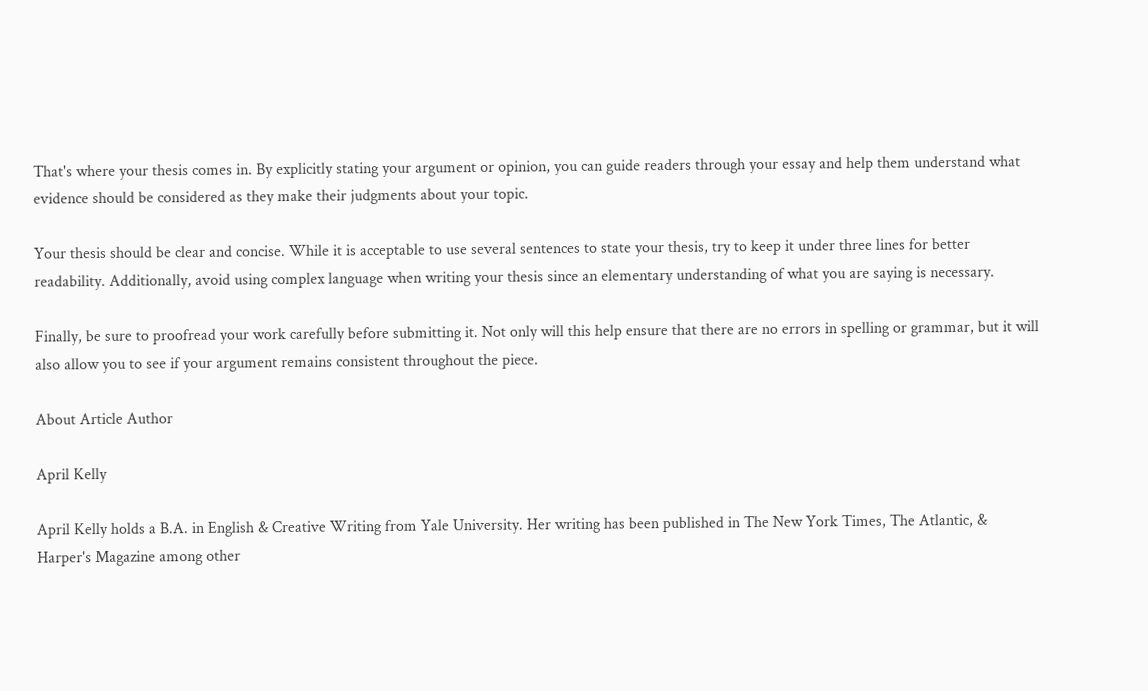That's where your thesis comes in. By explicitly stating your argument or opinion, you can guide readers through your essay and help them understand what evidence should be considered as they make their judgments about your topic.

Your thesis should be clear and concise. While it is acceptable to use several sentences to state your thesis, try to keep it under three lines for better readability. Additionally, avoid using complex language when writing your thesis since an elementary understanding of what you are saying is necessary.

Finally, be sure to proofread your work carefully before submitting it. Not only will this help ensure that there are no errors in spelling or grammar, but it will also allow you to see if your argument remains consistent throughout the piece.

About Article Author

April Kelly

April Kelly holds a B.A. in English & Creative Writing from Yale University. Her writing has been published in The New York Times, The Atlantic, & Harper's Magazine among other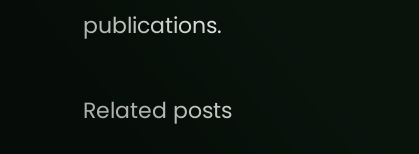publications.

Related posts